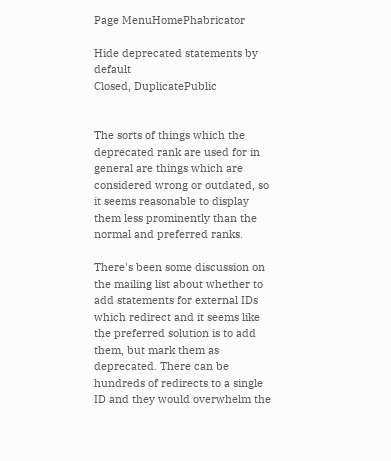Page MenuHomePhabricator

Hide deprecated statements by default
Closed, DuplicatePublic


The sorts of things which the deprecated rank are used for in general are things which are considered wrong or outdated, so it seems reasonable to display them less prominently than the normal and preferred ranks.

There's been some discussion on the mailing list about whether to add statements for external IDs which redirect and it seems like the preferred solution is to add them, but mark them as deprecated. There can be hundreds of redirects to a single ID and they would overwhelm the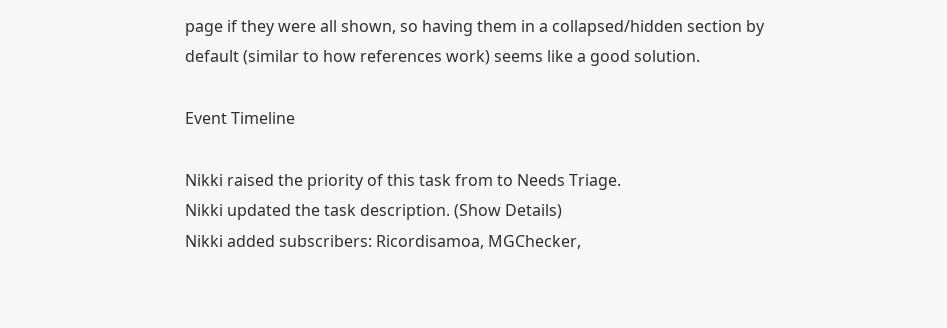page if they were all shown, so having them in a collapsed/hidden section by default (similar to how references work) seems like a good solution.

Event Timeline

Nikki raised the priority of this task from to Needs Triage.
Nikki updated the task description. (Show Details)
Nikki added subscribers: Ricordisamoa, MGChecker,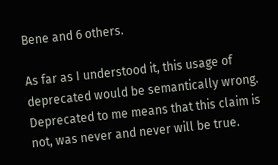Bene and 6 others.

As far as I understood it, this usage of deprecated would be semantically wrong. Deprecated to me means that this claim is not, was never and never will be true.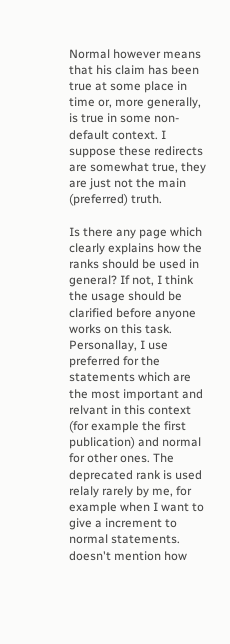Normal however means that his claim has been true at some place in time or, more generally, is true in some non-default context. I suppose these redirects are somewhat true, they are just not the main (preferred) truth.

Is there any page which clearly explains how the ranks should be used in general? If not, I think the usage should be clarified before anyone works on this task. Personallay, I use preferred for the statements which are the most important and relvant in this context (for example the first publication) and normal for other ones. The deprecated rank is used relaly rarely by me, for example when I want to give a increment to normal statements. doesn't mention how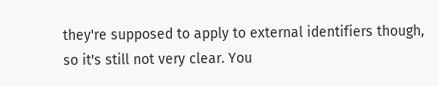they're supposed to apply to external identifiers though, so it's still not very clear. You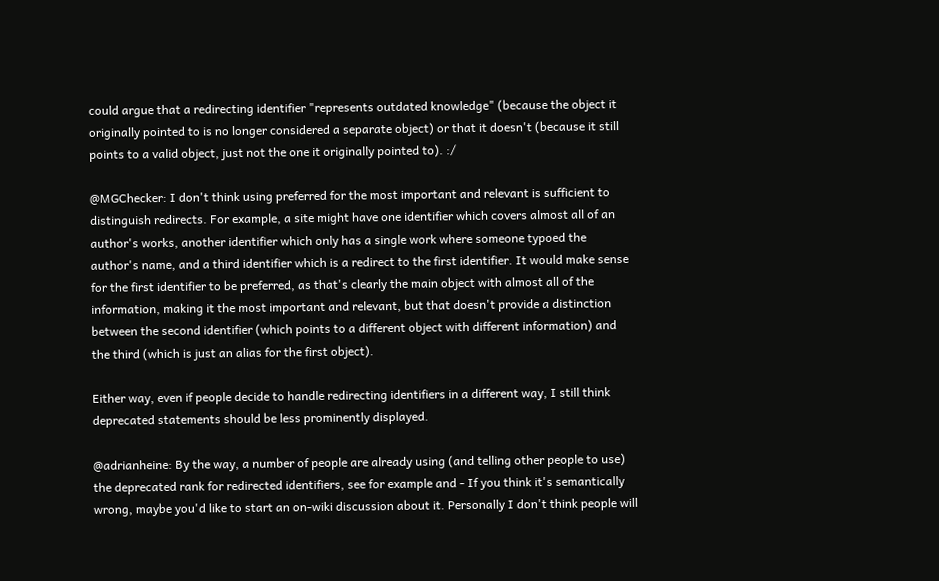could argue that a redirecting identifier "represents outdated knowledge" (because the object it originally pointed to is no longer considered a separate object) or that it doesn't (because it still points to a valid object, just not the one it originally pointed to). :/

@MGChecker: I don't think using preferred for the most important and relevant is sufficient to distinguish redirects. For example, a site might have one identifier which covers almost all of an author's works, another identifier which only has a single work where someone typoed the author's name, and a third identifier which is a redirect to the first identifier. It would make sense for the first identifier to be preferred, as that's clearly the main object with almost all of the information, making it the most important and relevant, but that doesn't provide a distinction between the second identifier (which points to a different object with different information) and the third (which is just an alias for the first object).

Either way, even if people decide to handle redirecting identifiers in a different way, I still think deprecated statements should be less prominently displayed.

@adrianheine: By the way, a number of people are already using (and telling other people to use) the deprecated rank for redirected identifiers, see for example and - If you think it's semantically wrong, maybe you'd like to start an on-wiki discussion about it. Personally I don't think people will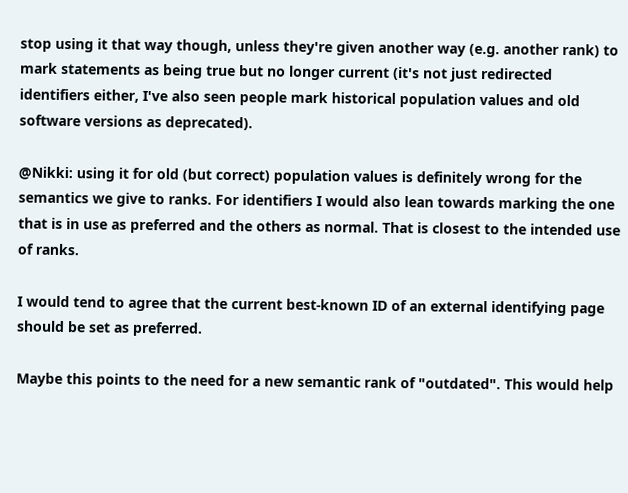stop using it that way though, unless they're given another way (e.g. another rank) to mark statements as being true but no longer current (it's not just redirected identifiers either, I've also seen people mark historical population values and old software versions as deprecated).

@Nikki: using it for old (but correct) population values is definitely wrong for the semantics we give to ranks. For identifiers I would also lean towards marking the one that is in use as preferred and the others as normal. That is closest to the intended use of ranks.

I would tend to agree that the current best-known ID of an external identifying page should be set as preferred.

Maybe this points to the need for a new semantic rank of "outdated". This would help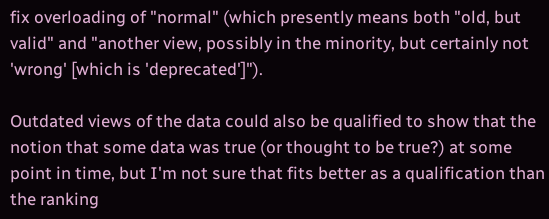fix overloading of "normal" (which presently means both "old, but valid" and "another view, possibly in the minority, but certainly not 'wrong' [which is 'deprecated']").

Outdated views of the data could also be qualified to show that the notion that some data was true (or thought to be true?) at some point in time, but I'm not sure that fits better as a qualification than the ranking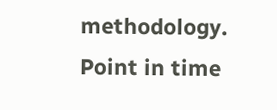methodology. Point in time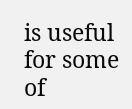is useful for some of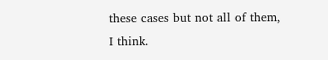these cases but not all of them, I think.